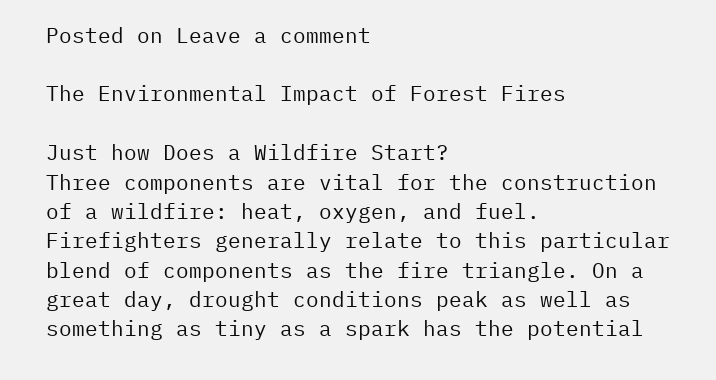Posted on Leave a comment

The Environmental Impact of Forest Fires

Just how Does a Wildfire Start?
Three components are vital for the construction of a wildfire: heat, oxygen, and fuel. Firefighters generally relate to this particular blend of components as the fire triangle. On a great day, drought conditions peak as well as something as tiny as a spark has the potential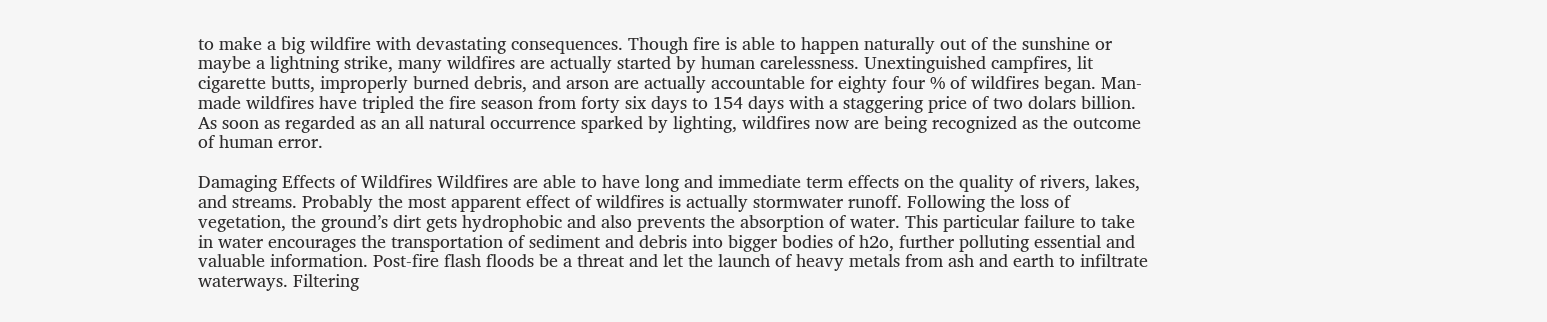to make a big wildfire with devastating consequences. Though fire is able to happen naturally out of the sunshine or maybe a lightning strike, many wildfires are actually started by human carelessness. Unextinguished campfires, lit cigarette butts, improperly burned debris, and arson are actually accountable for eighty four % of wildfires began. Man-made wildfires have tripled the fire season from forty six days to 154 days with a staggering price of two dolars billion. As soon as regarded as an all natural occurrence sparked by lighting, wildfires now are being recognized as the outcome of human error.

Damaging Effects of Wildfires Wildfires are able to have long and immediate term effects on the quality of rivers, lakes, and streams. Probably the most apparent effect of wildfires is actually stormwater runoff. Following the loss of vegetation, the ground’s dirt gets hydrophobic and also prevents the absorption of water. This particular failure to take in water encourages the transportation of sediment and debris into bigger bodies of h2o, further polluting essential and valuable information. Post-fire flash floods be a threat and let the launch of heavy metals from ash and earth to infiltrate waterways. Filtering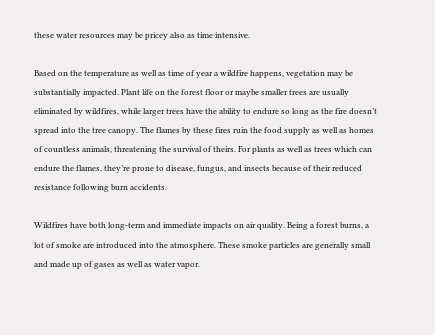these water resources may be pricey also as time intensive.

Based on the temperature as well as time of year a wildfire happens, vegetation may be substantially impacted. Plant life on the forest floor or maybe smaller trees are usually eliminated by wildfires, while larger trees have the ability to endure so long as the fire doesn’t spread into the tree canopy. The flames by these fires ruin the food supply as well as homes of countless animals, threatening the survival of theirs. For plants as well as trees which can endure the flames, they’re prone to disease, fungus, and insects because of their reduced resistance following burn accidents.

Wildfires have both long-term and immediate impacts on air quality. Being a forest burns, a lot of smoke are introduced into the atmosphere. These smoke particles are generally small and made up of gases as well as water vapor.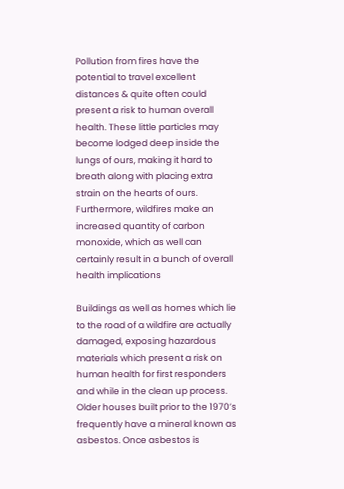Pollution from fires have the potential to travel excellent distances & quite often could present a risk to human overall health. These little particles may become lodged deep inside the lungs of ours, making it hard to breath along with placing extra strain on the hearts of ours. Furthermore, wildfires make an increased quantity of carbon monoxide, which as well can certainly result in a bunch of overall health implications

Buildings as well as homes which lie to the road of a wildfire are actually damaged, exposing hazardous materials which present a risk on human health for first responders and while in the clean up process. Older houses built prior to the 1970’s frequently have a mineral known as asbestos. Once asbestos is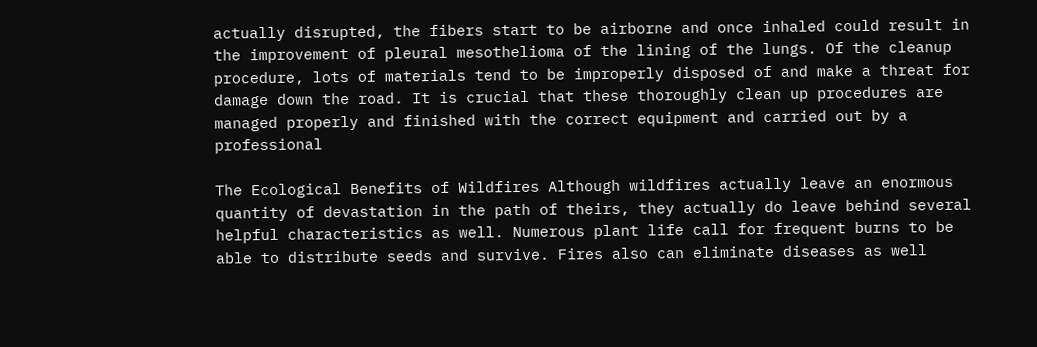actually disrupted, the fibers start to be airborne and once inhaled could result in the improvement of pleural mesothelioma of the lining of the lungs. Of the cleanup procedure, lots of materials tend to be improperly disposed of and make a threat for damage down the road. It is crucial that these thoroughly clean up procedures are managed properly and finished with the correct equipment and carried out by a professional

The Ecological Benefits of Wildfires Although wildfires actually leave an enormous quantity of devastation in the path of theirs, they actually do leave behind several helpful characteristics as well. Numerous plant life call for frequent burns to be able to distribute seeds and survive. Fires also can eliminate diseases as well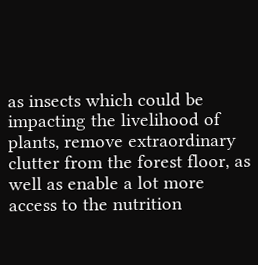as insects which could be impacting the livelihood of plants, remove extraordinary clutter from the forest floor, as well as enable a lot more access to the nutrition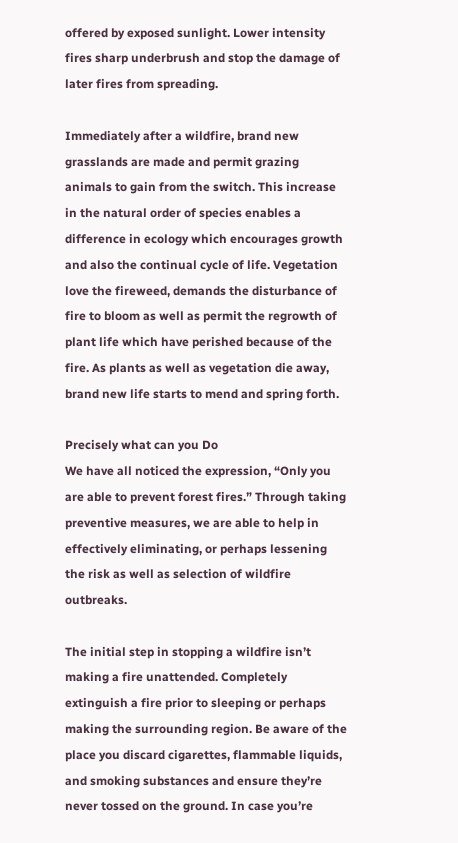offered by exposed sunlight. Lower intensity fires sharp underbrush and stop the damage of later fires from spreading.

Immediately after a wildfire, brand new grasslands are made and permit grazing animals to gain from the switch. This increase in the natural order of species enables a difference in ecology which encourages growth and also the continual cycle of life. Vegetation love the fireweed, demands the disturbance of fire to bloom as well as permit the regrowth of plant life which have perished because of the fire. As plants as well as vegetation die away, brand new life starts to mend and spring forth.

Precisely what can you Do
We have all noticed the expression, “Only you are able to prevent forest fires.” Through taking preventive measures, we are able to help in effectively eliminating, or perhaps lessening the risk as well as selection of wildfire outbreaks.

The initial step in stopping a wildfire isn’t making a fire unattended. Completely extinguish a fire prior to sleeping or perhaps making the surrounding region. Be aware of the place you discard cigarettes, flammable liquids, and smoking substances and ensure they’re never tossed on the ground. In case you’re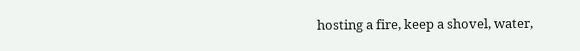hosting a fire, keep a shovel, water,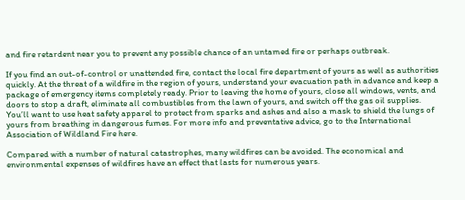and fire retardent near you to prevent any possible chance of an untamed fire or perhaps outbreak.

If you find an out-of-control or unattended fire, contact the local fire department of yours as well as authorities quickly. At the threat of a wildfire in the region of yours, understand your evacuation path in advance and keep a package of emergency items completely ready. Prior to leaving the home of yours, close all windows, vents, and doors to stop a draft, eliminate all combustibles from the lawn of yours, and switch off the gas oil supplies. You’ll want to use heat safety apparel to protect from sparks and ashes and also a mask to shield the lungs of yours from breathing in dangerous fumes. For more info and preventative advice, go to the International Association of Wildland Fire here.

Compared with a number of natural catastrophes, many wildfires can be avoided. The economical and environmental expenses of wildfires have an effect that lasts for numerous years.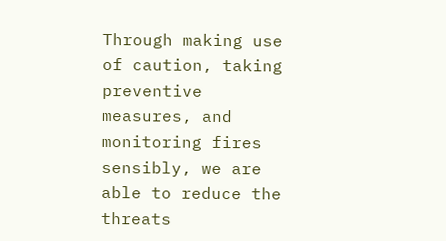Through making use of caution, taking preventive measures, and monitoring fires sensibly, we are able to reduce the threats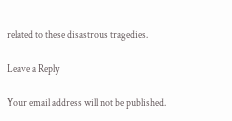related to these disastrous tragedies.

Leave a Reply

Your email address will not be published.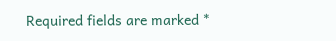Required fields are marked *